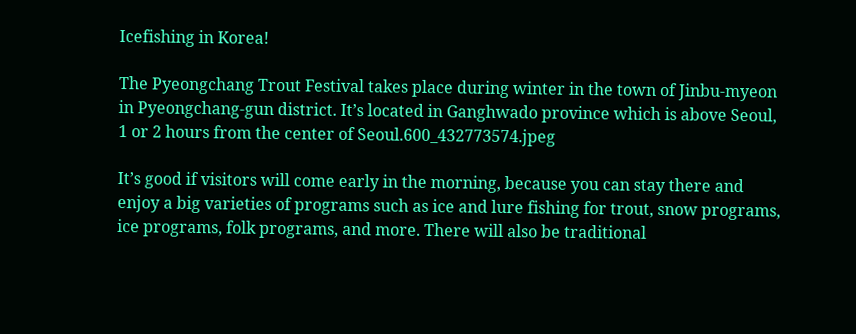Icefishing in Korea!

The Pyeongchang Trout Festival takes place during winter in the town of Jinbu-myeon in Pyeongchang-gun district. It’s located in Ganghwado province which is above Seoul, 1 or 2 hours from the center of Seoul.600_432773574.jpeg

It’s good if visitors will come early in the morning, because you can stay there and enjoy a big varieties of programs such as ice and lure fishing for trout, snow programs, ice programs, folk programs, and more. There will also be traditional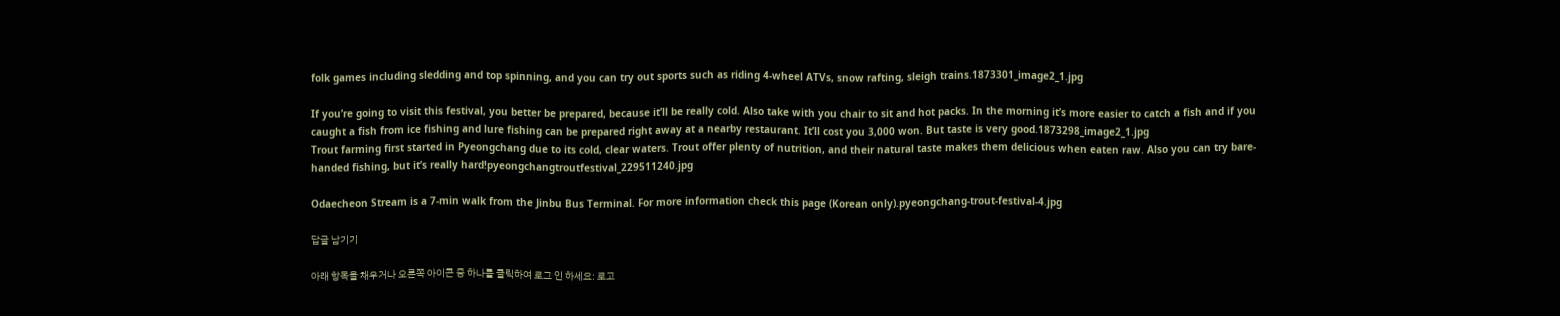folk games including sledding and top spinning, and you can try out sports such as riding 4-wheel ATVs, snow rafting, sleigh trains.1873301_image2_1.jpg

If you’re going to visit this festival, you better be prepared, because it’ll be really cold. Also take with you chair to sit and hot packs. In the morning it’s more easier to catch a fish and if you caught a fish from ice fishing and lure fishing can be prepared right away at a nearby restaurant. It’ll cost you 3,000 won. But taste is very good.1873298_image2_1.jpg
Trout farming first started in Pyeongchang due to its cold, clear waters. Trout offer plenty of nutrition, and their natural taste makes them delicious when eaten raw. Also you can try bare-handed fishing, but it’s really hard!pyeongchangtroutfestival_229511240.jpg

Odaecheon Stream is a 7-min walk from the Jinbu Bus Terminal. For more information check this page (Korean only).pyeongchang-trout-festival-4.jpg

답글 남기기

아래 항목을 채우거나 오른쪽 아이콘 중 하나를 클릭하여 로그 인 하세요: 로고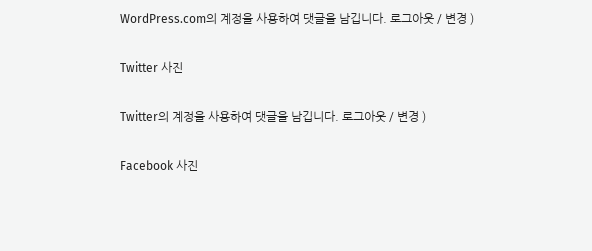WordPress.com의 계정을 사용하여 댓글을 남깁니다. 로그아웃 / 변경 )

Twitter 사진

Twitter의 계정을 사용하여 댓글을 남깁니다. 로그아웃 / 변경 )

Facebook 사진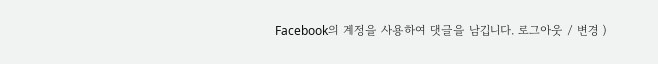Facebook의 계정을 사용하여 댓글을 남깁니다. 로그아웃 / 변경 )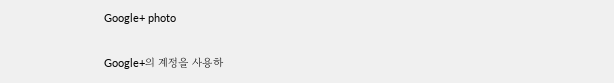Google+ photo

Google+의 계정을 사용하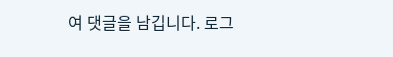여 댓글을 남깁니다. 로그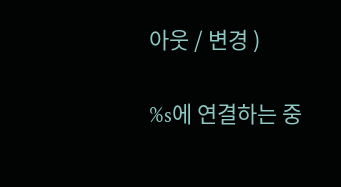아웃 / 변경 )

%s에 연결하는 중